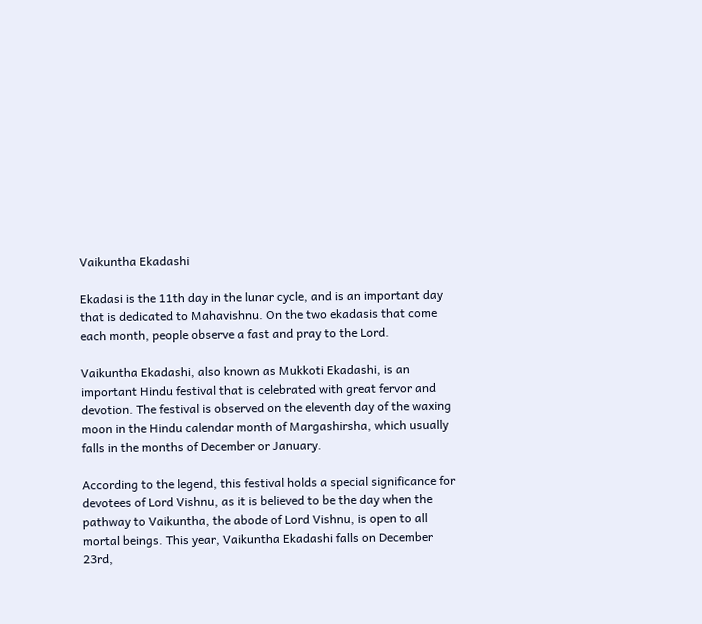Vaikuntha Ekadashi

Ekadasi is the 11th day in the lunar cycle, and is an important day that is dedicated to Mahavishnu. On the two ekadasis that come each month, people observe a fast and pray to the Lord.

Vaikuntha Ekadashi, also known as Mukkoti Ekadashi, is an important Hindu festival that is celebrated with great fervor and devotion. The festival is observed on the eleventh day of the waxing moon in the Hindu calendar month of Margashirsha, which usually falls in the months of December or January.

According to the legend, this festival holds a special significance for devotees of Lord Vishnu, as it is believed to be the day when the pathway to Vaikuntha, the abode of Lord Vishnu, is open to all mortal beings. This year, Vaikuntha Ekadashi falls on December 23rd,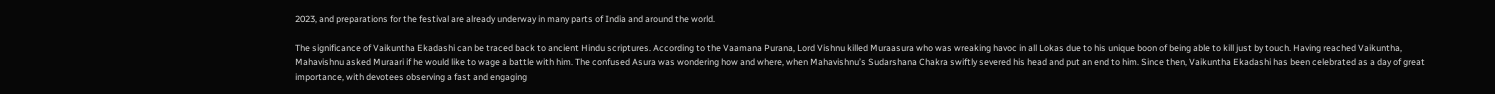2023, and preparations for the festival are already underway in many parts of India and around the world.

The significance of Vaikuntha Ekadashi can be traced back to ancient Hindu scriptures. According to the Vaamana Purana, Lord Vishnu killed Muraasura who was wreaking havoc in all Lokas due to his unique boon of being able to kill just by touch. Having reached Vaikuntha, Mahavishnu asked Muraari if he would like to wage a battle with him. The confused Asura was wondering how and where, when Mahavishnu’s Sudarshana Chakra swiftly severed his head and put an end to him. Since then, Vaikuntha Ekadashi has been celebrated as a day of great importance, with devotees observing a fast and engaging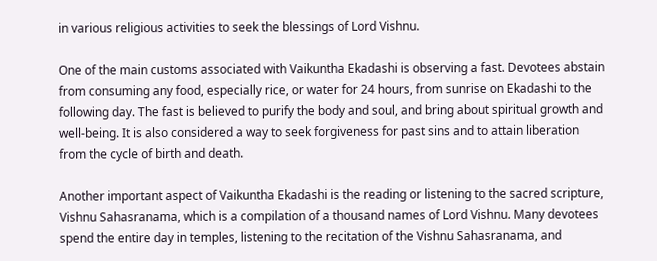in various religious activities to seek the blessings of Lord Vishnu.

One of the main customs associated with Vaikuntha Ekadashi is observing a fast. Devotees abstain from consuming any food, especially rice, or water for 24 hours, from sunrise on Ekadashi to the following day. The fast is believed to purify the body and soul, and bring about spiritual growth and well-being. It is also considered a way to seek forgiveness for past sins and to attain liberation from the cycle of birth and death.

Another important aspect of Vaikuntha Ekadashi is the reading or listening to the sacred scripture, Vishnu Sahasranama, which is a compilation of a thousand names of Lord Vishnu. Many devotees spend the entire day in temples, listening to the recitation of the Vishnu Sahasranama, and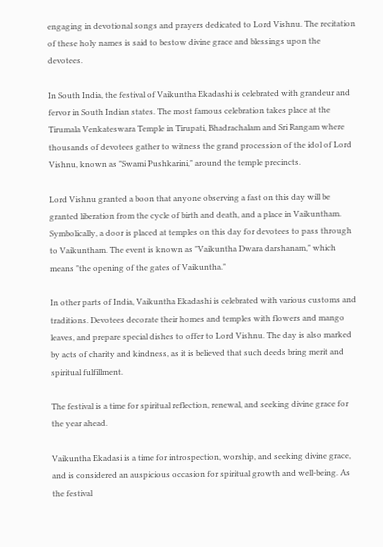engaging in devotional songs and prayers dedicated to Lord Vishnu. The recitation of these holy names is said to bestow divine grace and blessings upon the devotees.

In South India, the festival of Vaikuntha Ekadashi is celebrated with grandeur and fervor in South Indian states. The most famous celebration takes place at the Tirumala Venkateswara Temple in Tirupati, Bhadrachalam and Sri Rangam where thousands of devotees gather to witness the grand procession of the idol of Lord Vishnu, known as "Swami Pushkarini," around the temple precincts.

Lord Vishnu granted a boon that anyone observing a fast on this day will be granted liberation from the cycle of birth and death, and a place in Vaikuntham. Symbolically, a door is placed at temples on this day for devotees to pass through to Vaikuntham. The event is known as "Vaikuntha Dwara darshanam," which means "the opening of the gates of Vaikuntha."

In other parts of India, Vaikuntha Ekadashi is celebrated with various customs and traditions. Devotees decorate their homes and temples with flowers and mango leaves, and prepare special dishes to offer to Lord Vishnu. The day is also marked by acts of charity and kindness, as it is believed that such deeds bring merit and spiritual fulfillment.

The festival is a time for spiritual reflection, renewal, and seeking divine grace for the year ahead.

Vaikuntha Ekadasi is a time for introspection, worship, and seeking divine grace, and is considered an auspicious occasion for spiritual growth and well-being. As the festival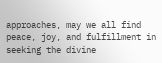approaches, may we all find peace, joy, and fulfillment in seeking the divine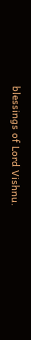blessings of Lord Vishnu.